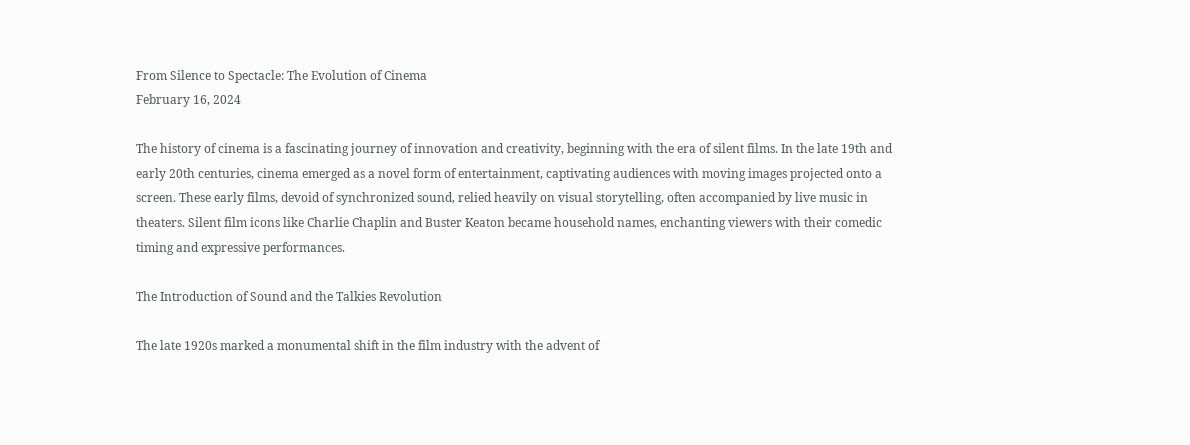From Silence to Spectacle: The Evolution of Cinema
February 16, 2024

The history of cinema is a fascinating journey of innovation and creativity, beginning with the era of silent films. In the late 19th and early 20th centuries, cinema emerged as a novel form of entertainment, captivating audiences with moving images projected onto a screen. These early films, devoid of synchronized sound, relied heavily on visual storytelling, often accompanied by live music in theaters. Silent film icons like Charlie Chaplin and Buster Keaton became household names, enchanting viewers with their comedic timing and expressive performances.

The Introduction of Sound and the Talkies Revolution

The late 1920s marked a monumental shift in the film industry with the advent of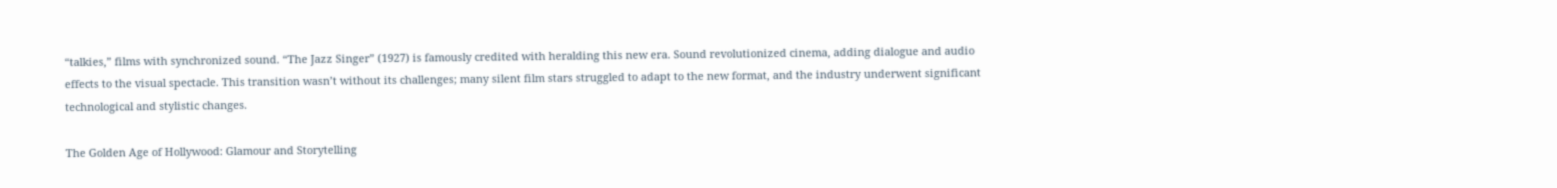“talkies,” films with synchronized sound. “The Jazz Singer” (1927) is famously credited with heralding this new era. Sound revolutionized cinema, adding dialogue and audio effects to the visual spectacle. This transition wasn’t without its challenges; many silent film stars struggled to adapt to the new format, and the industry underwent significant technological and stylistic changes.

The Golden Age of Hollywood: Glamour and Storytelling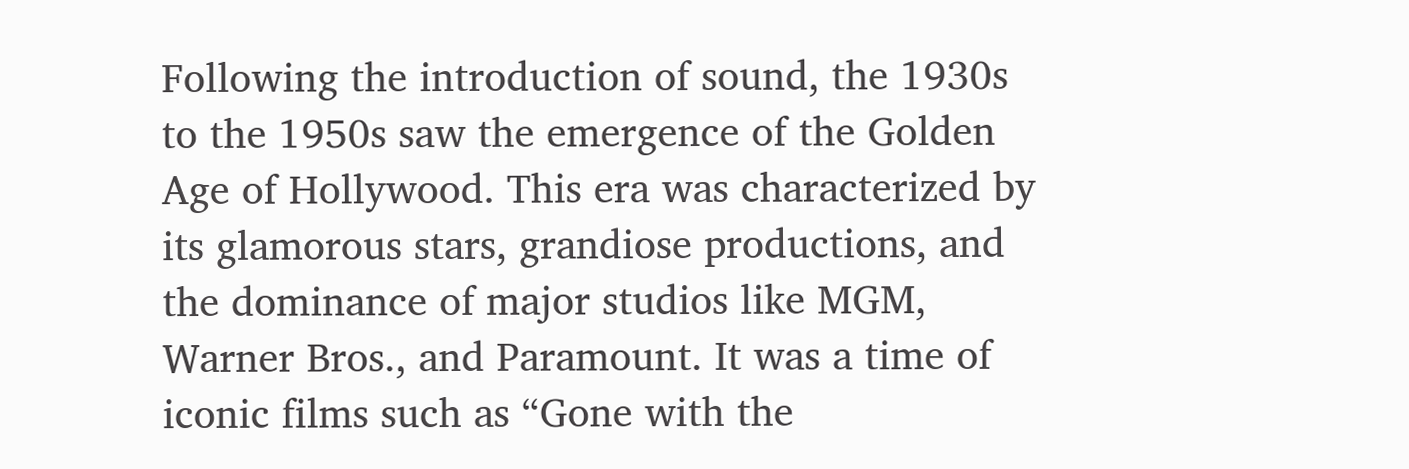Following the introduction of sound, the 1930s to the 1950s saw the emergence of the Golden Age of Hollywood. This era was characterized by its glamorous stars, grandiose productions, and the dominance of major studios like MGM, Warner Bros., and Paramount. It was a time of iconic films such as “Gone with the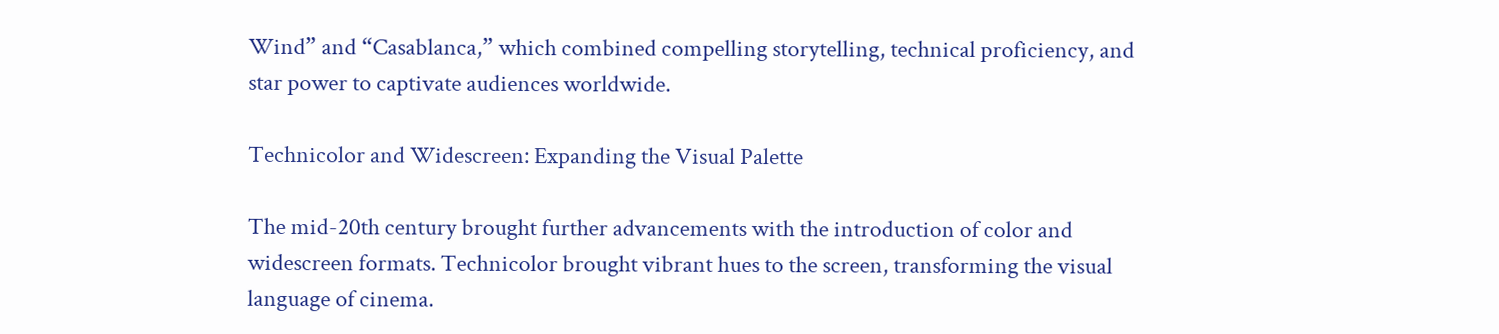Wind” and “Casablanca,” which combined compelling storytelling, technical proficiency, and star power to captivate audiences worldwide.

Technicolor and Widescreen: Expanding the Visual Palette

The mid-20th century brought further advancements with the introduction of color and widescreen formats. Technicolor brought vibrant hues to the screen, transforming the visual language of cinema.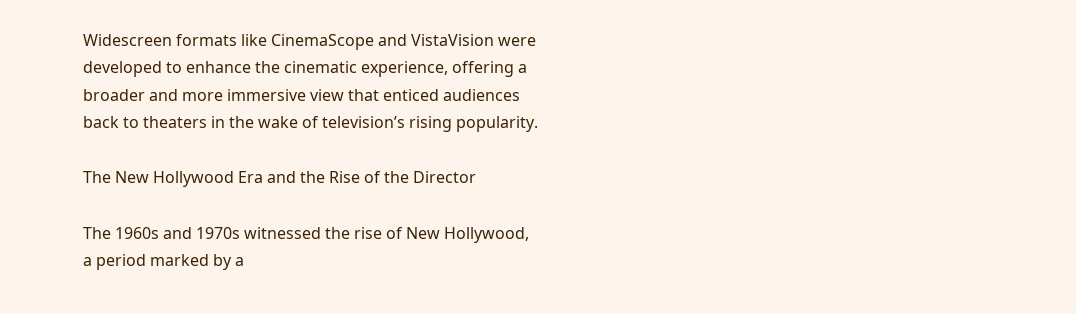Widescreen formats like CinemaScope and VistaVision were developed to enhance the cinematic experience, offering a broader and more immersive view that enticed audiences back to theaters in the wake of television’s rising popularity.

The New Hollywood Era and the Rise of the Director

The 1960s and 1970s witnessed the rise of New Hollywood, a period marked by a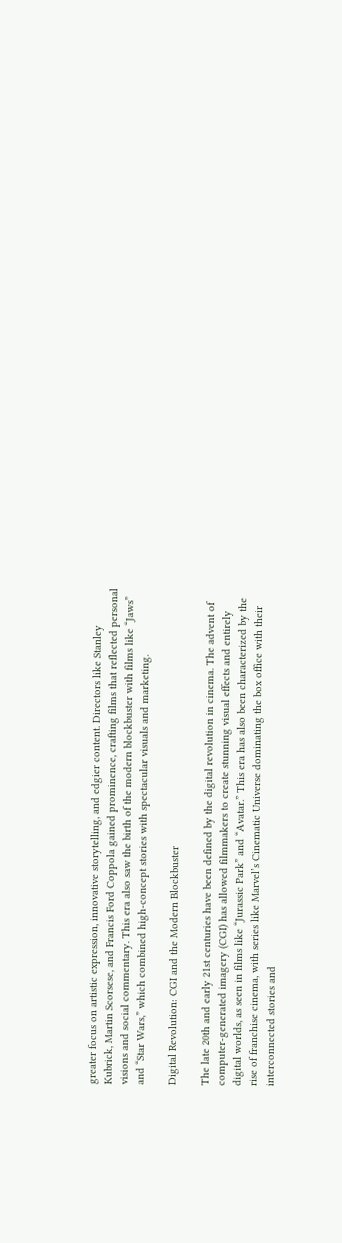greater focus on artistic expression, innovative storytelling, and edgier content. Directors like Stanley Kubrick, Martin Scorsese, and Francis Ford Coppola gained prominence, crafting films that reflected personal visions and social commentary. This era also saw the birth of the modern blockbuster with films like “Jaws” and “Star Wars,” which combined high-concept stories with spectacular visuals and marketing.

Digital Revolution: CGI and the Modern Blockbuster

The late 20th and early 21st centuries have been defined by the digital revolution in cinema. The advent of computer-generated imagery (CGI) has allowed filmmakers to create stunning visual effects and entirely digital worlds, as seen in films like “Jurassic Park” and “Avatar.” This era has also been characterized by the rise of franchise cinema, with series like Marvel’s Cinematic Universe dominating the box office with their interconnected stories and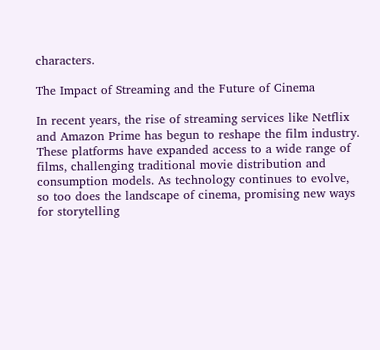characters.

The Impact of Streaming and the Future of Cinema

In recent years, the rise of streaming services like Netflix and Amazon Prime has begun to reshape the film industry. These platforms have expanded access to a wide range of films, challenging traditional movie distribution and consumption models. As technology continues to evolve, so too does the landscape of cinema, promising new ways for storytelling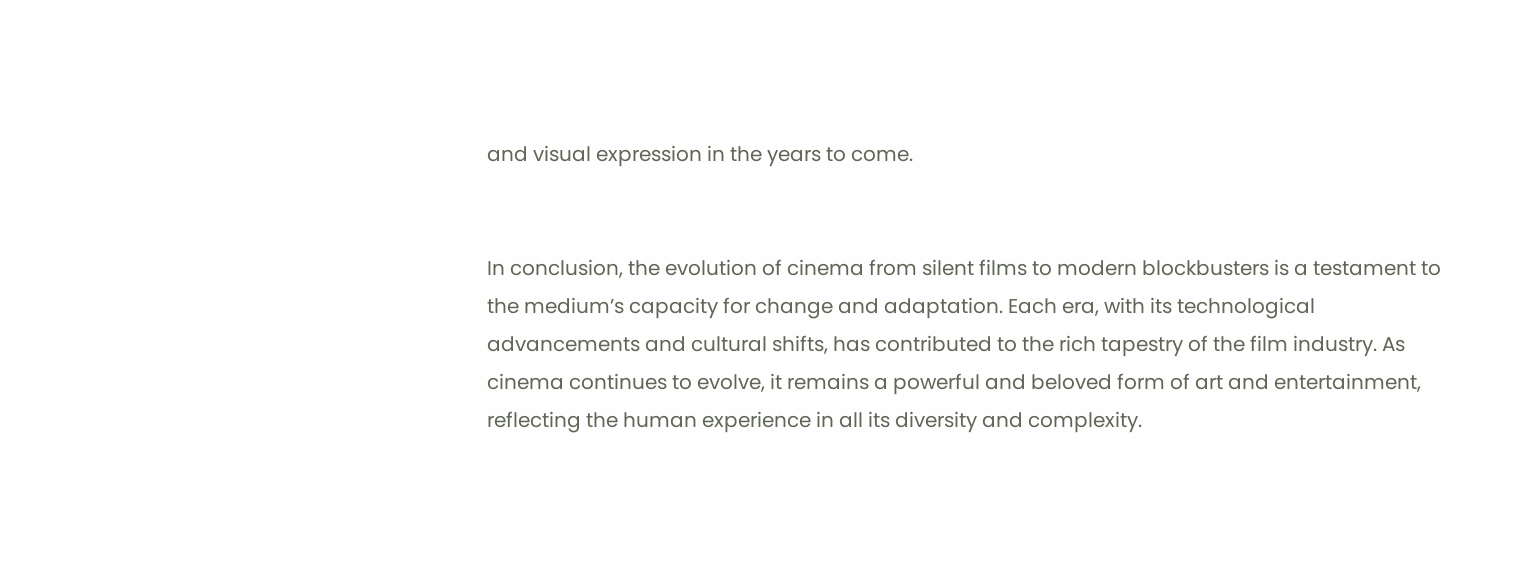and visual expression in the years to come.


In conclusion, the evolution of cinema from silent films to modern blockbusters is a testament to the medium’s capacity for change and adaptation. Each era, with its technological advancements and cultural shifts, has contributed to the rich tapestry of the film industry. As cinema continues to evolve, it remains a powerful and beloved form of art and entertainment, reflecting the human experience in all its diversity and complexity.